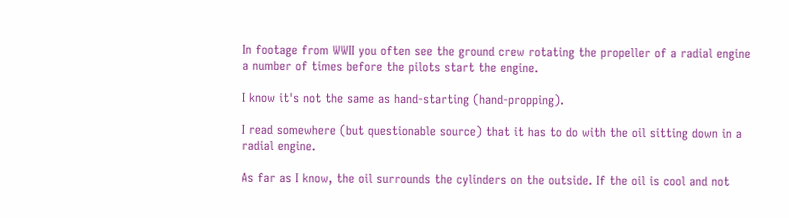In footage from WWII you often see the ground crew rotating the propeller of a radial engine a number of times before the pilots start the engine.

I know it's not the same as hand-starting (hand-propping).

I read somewhere (but questionable source) that it has to do with the oil sitting down in a radial engine.

As far as I know, the oil surrounds the cylinders on the outside. If the oil is cool and not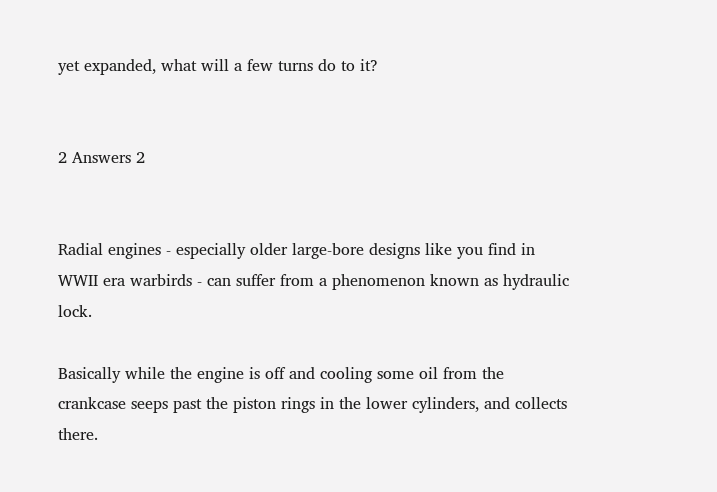yet expanded, what will a few turns do to it?


2 Answers 2


Radial engines - especially older large-bore designs like you find in WWII era warbirds - can suffer from a phenomenon known as hydraulic lock.

Basically while the engine is off and cooling some oil from the crankcase seeps past the piston rings in the lower cylinders, and collects there.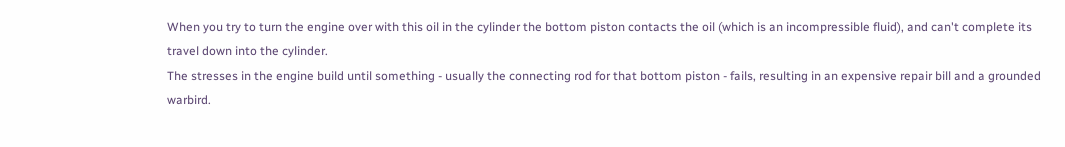When you try to turn the engine over with this oil in the cylinder the bottom piston contacts the oil (which is an incompressible fluid), and can't complete its travel down into the cylinder.
The stresses in the engine build until something - usually the connecting rod for that bottom piston - fails, resulting in an expensive repair bill and a grounded warbird.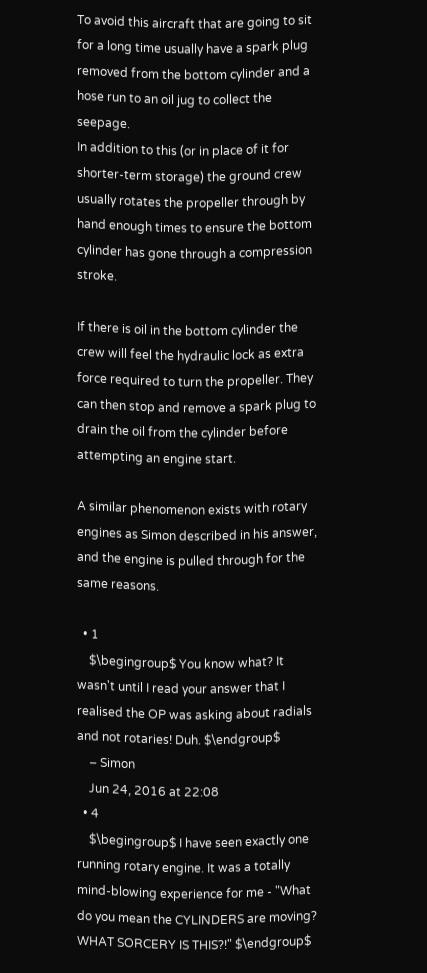To avoid this aircraft that are going to sit for a long time usually have a spark plug removed from the bottom cylinder and a hose run to an oil jug to collect the seepage.
In addition to this (or in place of it for shorter-term storage) the ground crew usually rotates the propeller through by hand enough times to ensure the bottom cylinder has gone through a compression stroke.

If there is oil in the bottom cylinder the crew will feel the hydraulic lock as extra force required to turn the propeller. They can then stop and remove a spark plug to drain the oil from the cylinder before attempting an engine start.

A similar phenomenon exists with rotary engines as Simon described in his answer, and the engine is pulled through for the same reasons.

  • 1
    $\begingroup$ You know what? It wasn't until I read your answer that I realised the OP was asking about radials and not rotaries! Duh. $\endgroup$
    – Simon
    Jun 24, 2016 at 22:08
  • 4
    $\begingroup$ I have seen exactly one running rotary engine. It was a totally mind-blowing experience for me - "What do you mean the CYLINDERS are moving? WHAT SORCERY IS THIS?!" $\endgroup$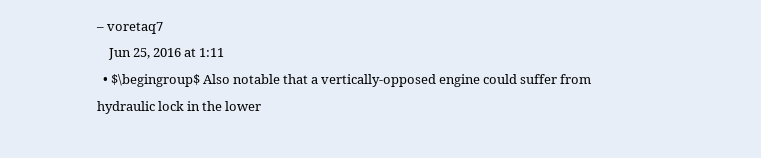– voretaq7
    Jun 25, 2016 at 1:11
  • $\begingroup$ Also notable that a vertically-opposed engine could suffer from hydraulic lock in the lower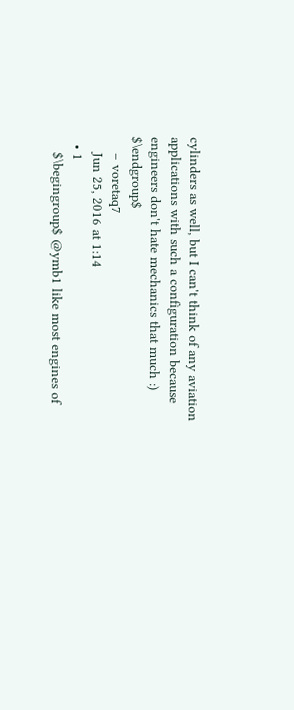cylinders as well, but I can't think of any aviation applications with such a configuration because engineers don't hate mechanics that much :) $\endgroup$
    – voretaq7
    Jun 25, 2016 at 1:14
  • 1
    $\begingroup$ @ymb1 like most engines of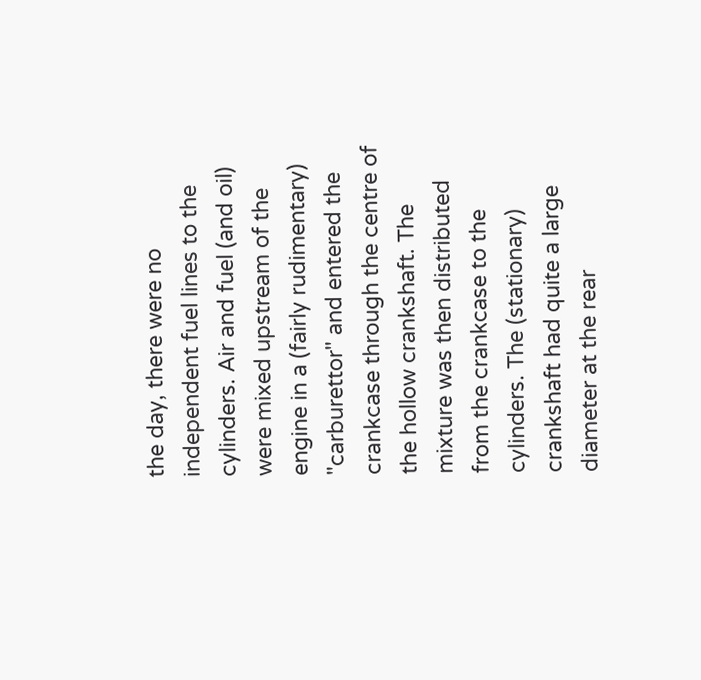the day, there were no independent fuel lines to the cylinders. Air and fuel (and oil) were mixed upstream of the engine in a (fairly rudimentary) "carburettor" and entered the crankcase through the centre of the hollow crankshaft. The mixture was then distributed from the crankcase to the cylinders. The (stationary) crankshaft had quite a large diameter at the rear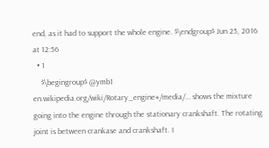end, as it had to support the whole engine. $\endgroup$ Jun 25, 2016 at 12:56
  • 1
    $\begingroup$ @ymb1 en.wikipedia.org/wiki/Rotary_engine#/media/… shows the mixture going into the engine through the stationary crankshaft. The rotating joint is between crankase and crankshaft. I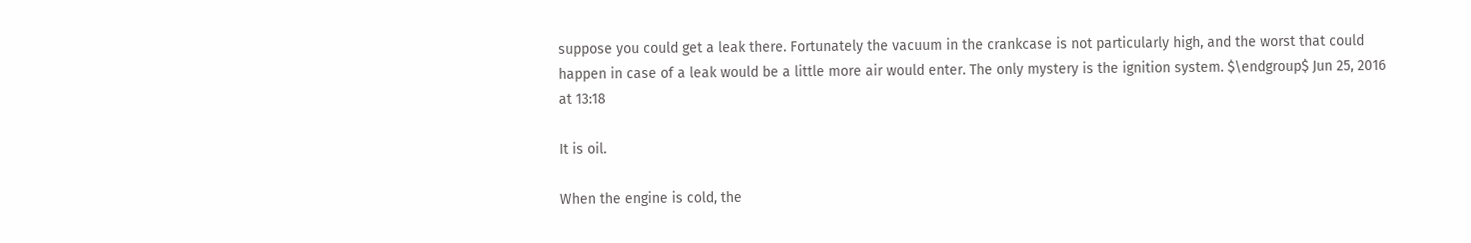suppose you could get a leak there. Fortunately the vacuum in the crankcase is not particularly high, and the worst that could happen in case of a leak would be a little more air would enter. The only mystery is the ignition system. $\endgroup$ Jun 25, 2016 at 13:18

It is oil.

When the engine is cold, the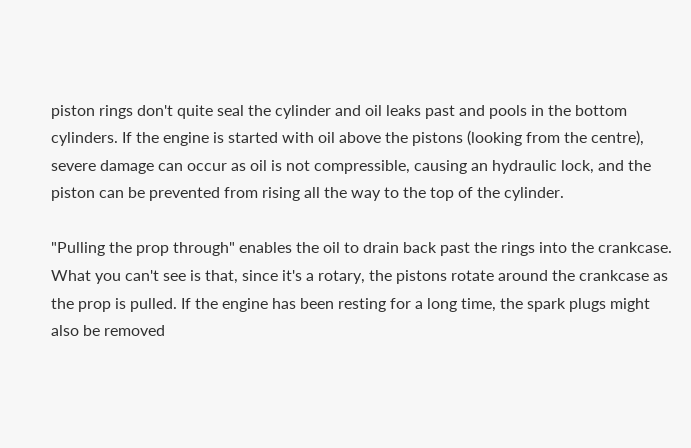piston rings don't quite seal the cylinder and oil leaks past and pools in the bottom cylinders. If the engine is started with oil above the pistons (looking from the centre), severe damage can occur as oil is not compressible, causing an hydraulic lock, and the piston can be prevented from rising all the way to the top of the cylinder.

"Pulling the prop through" enables the oil to drain back past the rings into the crankcase. What you can't see is that, since it's a rotary, the pistons rotate around the crankcase as the prop is pulled. If the engine has been resting for a long time, the spark plugs might also be removed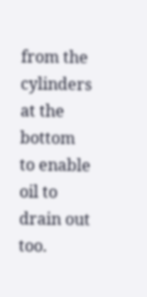from the cylinders at the bottom to enable oil to drain out too.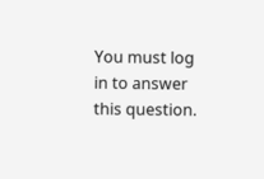You must log in to answer this question.